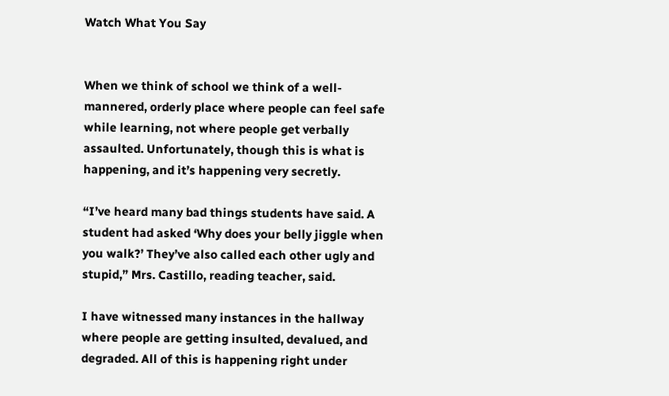Watch What You Say


When we think of school we think of a well-mannered, orderly place where people can feel safe while learning, not where people get verbally assaulted. Unfortunately, though this is what is happening, and it’s happening very secretly.

“I’ve heard many bad things students have said. A student had asked ‘Why does your belly jiggle when you walk?’ They’ve also called each other ugly and stupid,” Mrs. Castillo, reading teacher, said.

I have witnessed many instances in the hallway where people are getting insulted, devalued, and degraded. All of this is happening right under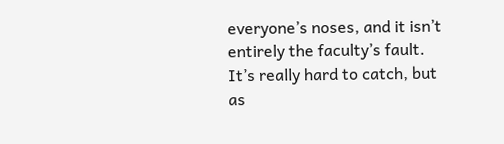everyone’s noses, and it isn’t entirely the faculty’s fault. It’s really hard to catch, but as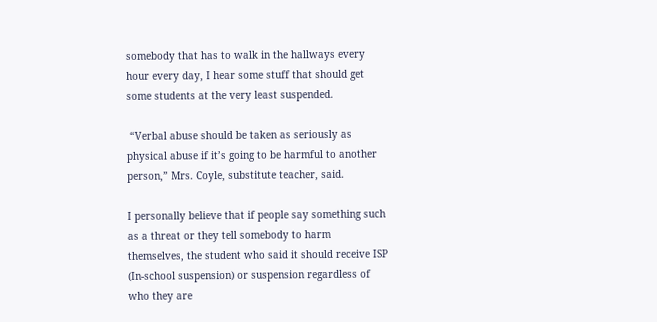somebody that has to walk in the hallways every hour every day, I hear some stuff that should get some students at the very least suspended.

 “Verbal abuse should be taken as seriously as physical abuse if it’s going to be harmful to another person,” Mrs. Coyle, substitute teacher, said.

I personally believe that if people say something such as a threat or they tell somebody to harm themselves, the student who said it should receive ISP (In-school suspension) or suspension regardless of who they are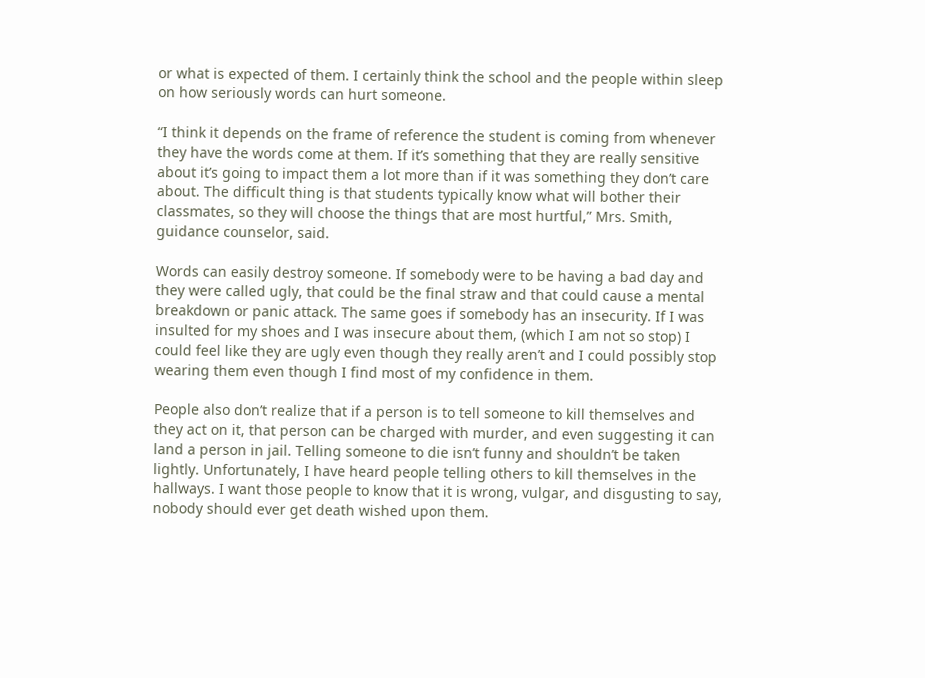or what is expected of them. I certainly think the school and the people within sleep on how seriously words can hurt someone.

“I think it depends on the frame of reference the student is coming from whenever they have the words come at them. If it’s something that they are really sensitive about it’s going to impact them a lot more than if it was something they don’t care about. The difficult thing is that students typically know what will bother their classmates, so they will choose the things that are most hurtful,” Mrs. Smith, guidance counselor, said.

Words can easily destroy someone. If somebody were to be having a bad day and they were called ugly, that could be the final straw and that could cause a mental breakdown or panic attack. The same goes if somebody has an insecurity. If I was insulted for my shoes and I was insecure about them, (which I am not so stop) I could feel like they are ugly even though they really aren’t and I could possibly stop wearing them even though I find most of my confidence in them.

People also don’t realize that if a person is to tell someone to kill themselves and they act on it, that person can be charged with murder, and even suggesting it can land a person in jail. Telling someone to die isn’t funny and shouldn’t be taken lightly. Unfortunately, I have heard people telling others to kill themselves in the hallways. I want those people to know that it is wrong, vulgar, and disgusting to say, nobody should ever get death wished upon them.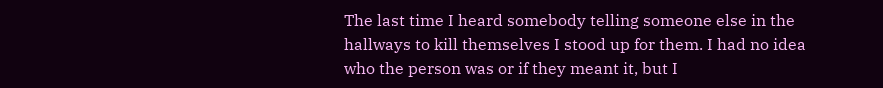The last time I heard somebody telling someone else in the hallways to kill themselves I stood up for them. I had no idea who the person was or if they meant it, but I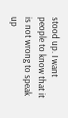stood up. I want people to know that it is not wrong to speak up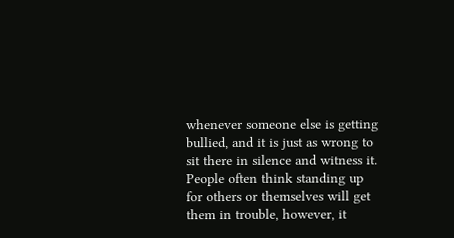whenever someone else is getting bullied, and it is just as wrong to sit there in silence and witness it. People often think standing up for others or themselves will get them in trouble, however, it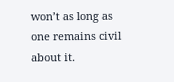won’t as long as one remains civil about it.